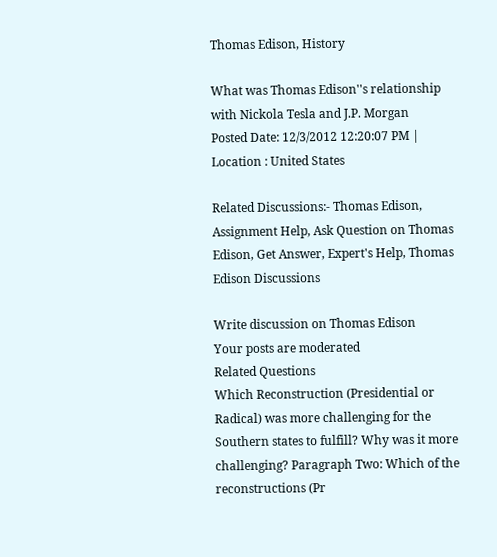Thomas Edison, History

What was Thomas Edison''s relationship with Nickola Tesla and J.P. Morgan
Posted Date: 12/3/2012 12:20:07 PM | Location : United States

Related Discussions:- Thomas Edison, Assignment Help, Ask Question on Thomas Edison, Get Answer, Expert's Help, Thomas Edison Discussions

Write discussion on Thomas Edison
Your posts are moderated
Related Questions
Which Reconstruction (Presidential or Radical) was more challenging for the Southern states to fulfill? Why was it more challenging? Paragraph Two: Which of the reconstructions (Pr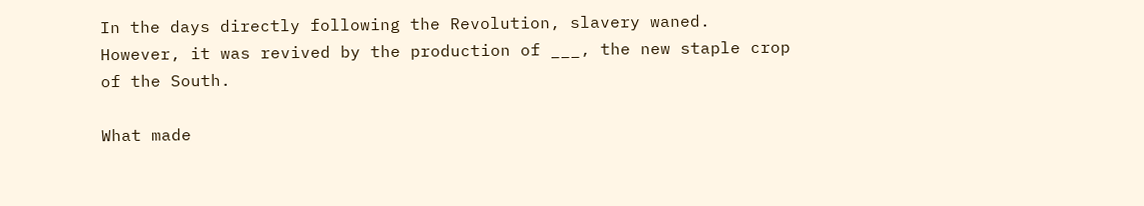In the days directly following the Revolution, slavery waned. However, it was revived by the production of ___, the new staple crop of the South.

What made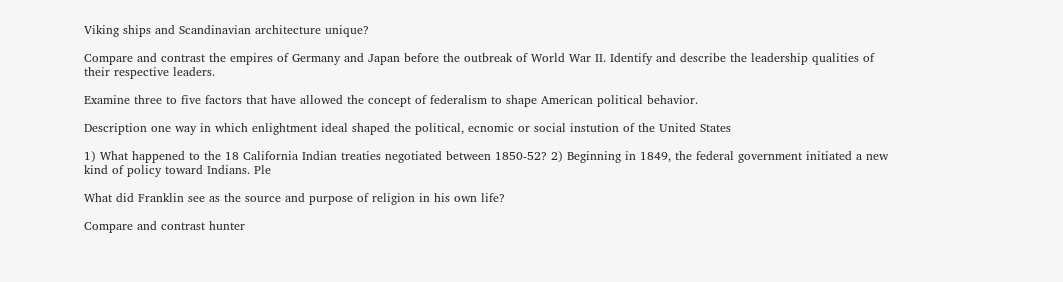Viking ships and Scandinavian architecture unique?

Compare and contrast the empires of Germany and Japan before the outbreak of World War II. Identify and describe the leadership qualities of their respective leaders.

Examine three to five factors that have allowed the concept of federalism to shape American political behavior.

Description one way in which enlightment ideal shaped the political, ecnomic or social instution of the United States

1) What happened to the 18 California Indian treaties negotiated between 1850-52? 2) Beginning in 1849, the federal government initiated a new kind of policy toward Indians. Ple

What did Franklin see as the source and purpose of religion in his own life?

Compare and contrast hunter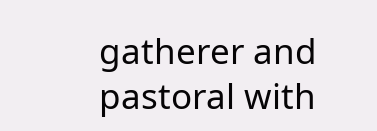gatherer and pastoral with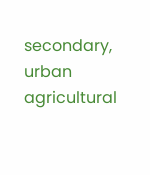secondary, urban agricultural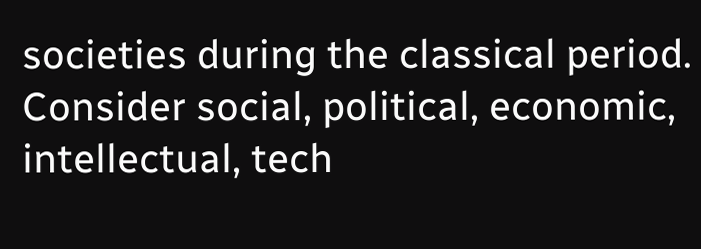societies during the classical period. Consider social, political, economic, intellectual, tech